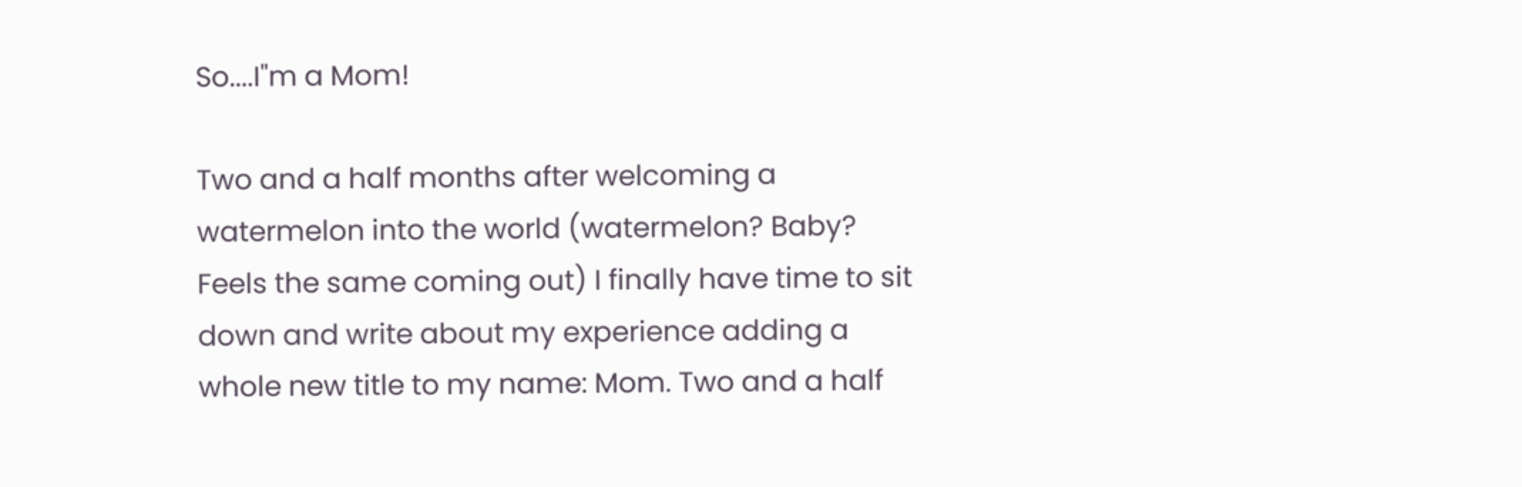So....I"m a Mom!

Two and a half months after welcoming a watermelon into the world (watermelon? Baby? Feels the same coming out) I finally have time to sit down and write about my experience adding a whole new title to my name: Mom. Two and a half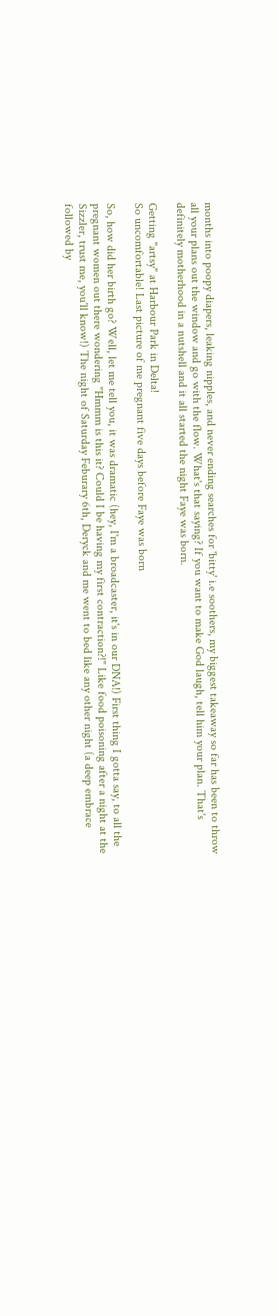months into poopy diapers, leaking nipples, and never ending searches for 'bitty' i.e soothers, my biggest takeaway so far has been to throw all your plans out the window and go with the flow. What's that saying? If you want to make God laugh, tell him your plan. That's definitely motherhood in a nutshell and it all started the night Faye was born.

Getting "artsy" at Harbour Park in Delta!
So uncomfortable! Last picture of me pregnant five days before Faye was born

So, how did her birth go? Well, let me tell you, it was dramatic (hey, I'm a broadcaster, it's in our DNA!) First thing I gotta say, to all the pregnant women out there wondering "Hmmm is this it? Could I be having my first contraction?!" Like food poisoning after a night at the Sizzler, trust me, you'll know!) The night of Saturday Feburary 6th, Deryck and me went to bed like any other night (a deep embrace followed by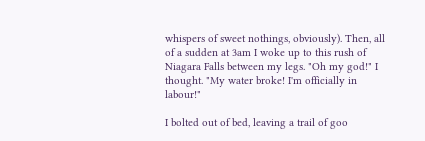whispers of sweet nothings, obviously). Then, all of a sudden at 3am I woke up to this rush of Niagara Falls between my legs. "Oh my god!" I thought. "My water broke! I'm officially in labour!"

I bolted out of bed, leaving a trail of goo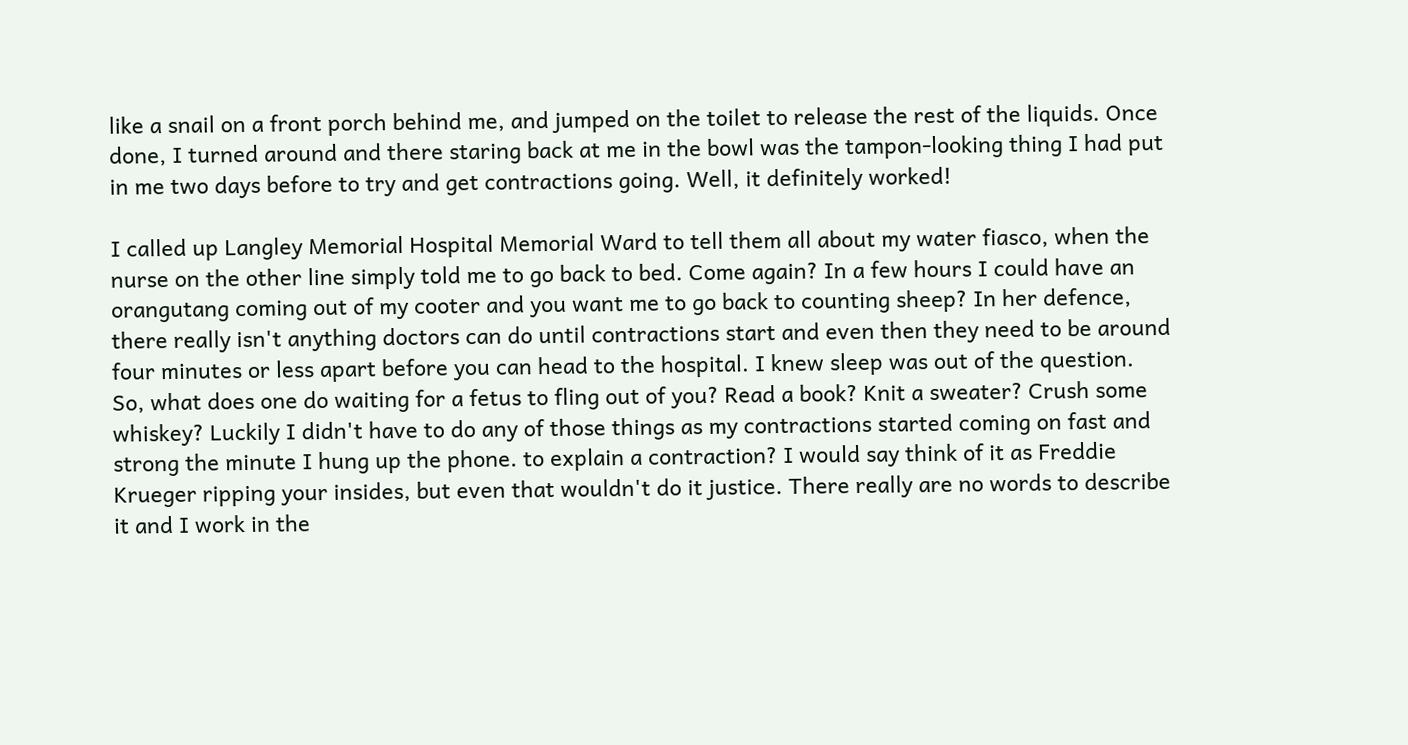like a snail on a front porch behind me, and jumped on the toilet to release the rest of the liquids. Once done, I turned around and there staring back at me in the bowl was the tampon-looking thing I had put in me two days before to try and get contractions going. Well, it definitely worked!

I called up Langley Memorial Hospital Memorial Ward to tell them all about my water fiasco, when the nurse on the other line simply told me to go back to bed. Come again? In a few hours I could have an orangutang coming out of my cooter and you want me to go back to counting sheep? In her defence, there really isn't anything doctors can do until contractions start and even then they need to be around four minutes or less apart before you can head to the hospital. I knew sleep was out of the question. So, what does one do waiting for a fetus to fling out of you? Read a book? Knit a sweater? Crush some whiskey? Luckily I didn't have to do any of those things as my contractions started coming on fast and strong the minute I hung up the phone. to explain a contraction? I would say think of it as Freddie Krueger ripping your insides, but even that wouldn't do it justice. There really are no words to describe it and I work in the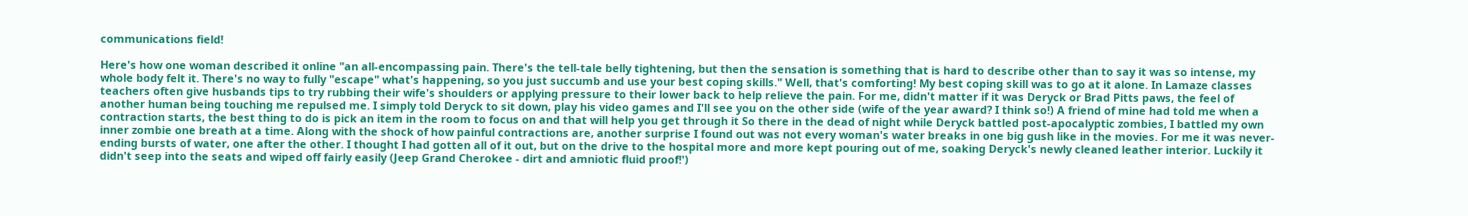communications field!

Here's how one woman described it online "an all-encompassing pain. There's the tell-tale belly tightening, but then the sensation is something that is hard to describe other than to say it was so intense, my whole body felt it. There's no way to fully "escape" what's happening, so you just succumb and use your best coping skills." Well, that's comforting! My best coping skill was to go at it alone. In Lamaze classes teachers often give husbands tips to try rubbing their wife's shoulders or applying pressure to their lower back to help relieve the pain. For me, didn't matter if it was Deryck or Brad Pitts paws, the feel of another human being touching me repulsed me. I simply told Deryck to sit down, play his video games and I'll see you on the other side (wife of the year award? I think so!) A friend of mine had told me when a contraction starts, the best thing to do is pick an item in the room to focus on and that will help you get through it So there in the dead of night while Deryck battled post-apocalyptic zombies, I battled my own inner zombie one breath at a time. Along with the shock of how painful contractions are, another surprise I found out was not every woman's water breaks in one big gush like in the movies. For me it was never-ending bursts of water, one after the other. I thought I had gotten all of it out, but on the drive to the hospital more and more kept pouring out of me, soaking Deryck's newly cleaned leather interior. Luckily it didn't seep into the seats and wiped off fairly easily (Jeep Grand Cherokee - dirt and amniotic fluid proof!')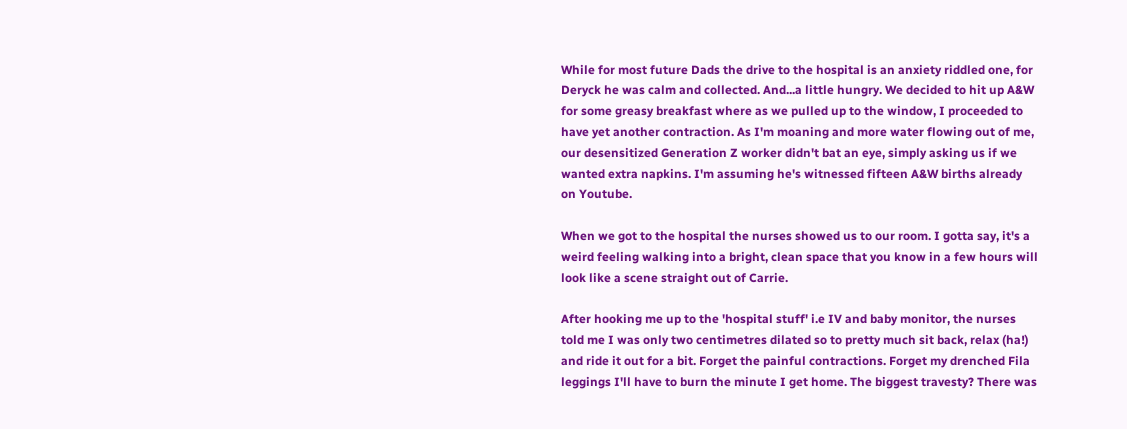While for most future Dads the drive to the hospital is an anxiety riddled one, for Deryck he was calm and collected. And...a little hungry. We decided to hit up A&W for some greasy breakfast where as we pulled up to the window, I proceeded to have yet another contraction. As I'm moaning and more water flowing out of me, our desensitized Generation Z worker didn't bat an eye, simply asking us if we wanted extra napkins. I'm assuming he's witnessed fifteen A&W births already on Youtube.

When we got to the hospital the nurses showed us to our room. I gotta say, it's a weird feeling walking into a bright, clean space that you know in a few hours will look like a scene straight out of Carrie.

After hooking me up to the 'hospital stuff' i.e IV and baby monitor, the nurses told me I was only two centimetres dilated so to pretty much sit back, relax (ha!) and ride it out for a bit. Forget the painful contractions. Forget my drenched Fila leggings I'll have to burn the minute I get home. The biggest travesty? There was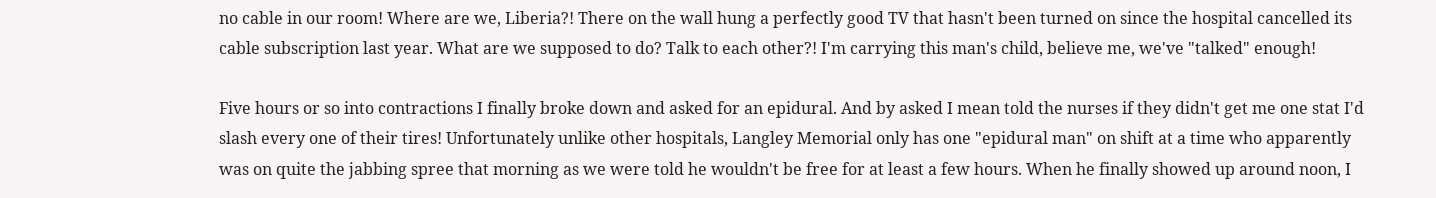no cable in our room! Where are we, Liberia?! There on the wall hung a perfectly good TV that hasn't been turned on since the hospital cancelled its cable subscription last year. What are we supposed to do? Talk to each other?! I'm carrying this man's child, believe me, we've "talked" enough!

Five hours or so into contractions I finally broke down and asked for an epidural. And by asked I mean told the nurses if they didn't get me one stat I'd slash every one of their tires! Unfortunately unlike other hospitals, Langley Memorial only has one "epidural man" on shift at a time who apparently was on quite the jabbing spree that morning as we were told he wouldn't be free for at least a few hours. When he finally showed up around noon, I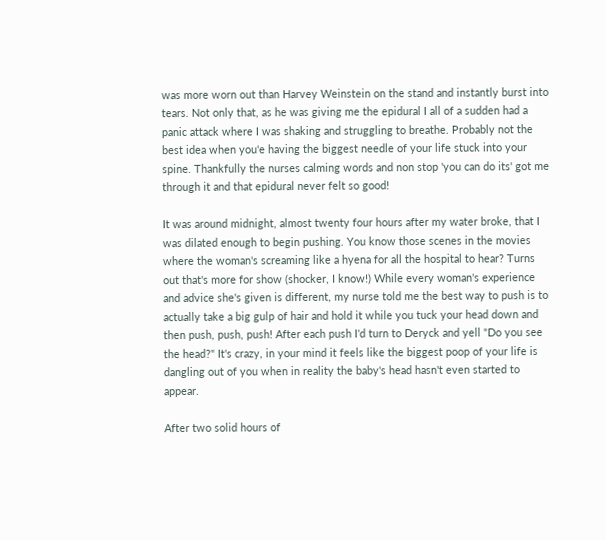was more worn out than Harvey Weinstein on the stand and instantly burst into tears. Not only that, as he was giving me the epidural I all of a sudden had a panic attack where I was shaking and struggling to breathe. Probably not the best idea when you'e having the biggest needle of your life stuck into your spine. Thankfully the nurses calming words and non stop 'you can do its' got me through it and that epidural never felt so good!

It was around midnight, almost twenty four hours after my water broke, that I was dilated enough to begin pushing. You know those scenes in the movies where the woman's screaming like a hyena for all the hospital to hear? Turns out that's more for show (shocker, I know!) While every woman's experience and advice she's given is different, my nurse told me the best way to push is to actually take a big gulp of hair and hold it while you tuck your head down and then push, push, push! After each push I'd turn to Deryck and yell "Do you see the head?" It's crazy, in your mind it feels like the biggest poop of your life is dangling out of you when in reality the baby's head hasn't even started to appear.

After two solid hours of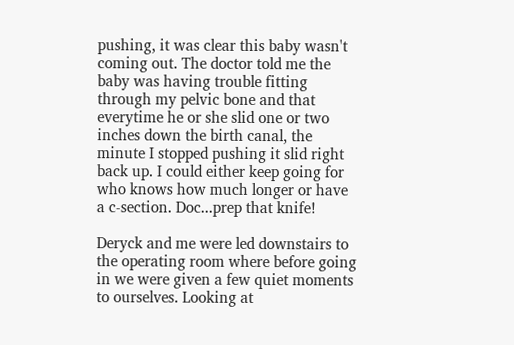pushing, it was clear this baby wasn't coming out. The doctor told me the baby was having trouble fitting through my pelvic bone and that everytime he or she slid one or two inches down the birth canal, the minute I stopped pushing it slid right back up. I could either keep going for who knows how much longer or have a c-section. Doc...prep that knife!

Deryck and me were led downstairs to the operating room where before going in we were given a few quiet moments to ourselves. Looking at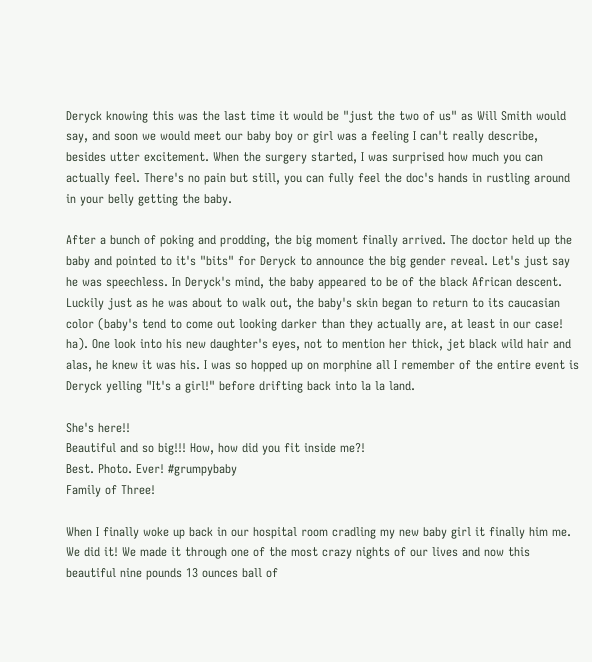Deryck knowing this was the last time it would be "just the two of us" as Will Smith would say, and soon we would meet our baby boy or girl was a feeling I can't really describe, besides utter excitement. When the surgery started, I was surprised how much you can actually feel. There's no pain but still, you can fully feel the doc's hands in rustling around in your belly getting the baby.

After a bunch of poking and prodding, the big moment finally arrived. The doctor held up the baby and pointed to it's "bits" for Deryck to announce the big gender reveal. Let's just say he was speechless. In Deryck's mind, the baby appeared to be of the black African descent. Luckily just as he was about to walk out, the baby's skin began to return to its caucasian color (baby's tend to come out looking darker than they actually are, at least in our case! ha). One look into his new daughter's eyes, not to mention her thick, jet black wild hair and alas, he knew it was his. I was so hopped up on morphine all I remember of the entire event is Deryck yelling "It's a girl!" before drifting back into la la land.

She's here!!
Beautiful and so big!!! How, how did you fit inside me?!
Best. Photo. Ever! #grumpybaby
Family of Three!

When I finally woke up back in our hospital room cradling my new baby girl it finally him me. We did it! We made it through one of the most crazy nights of our lives and now this beautiful nine pounds 13 ounces ball of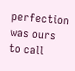perfection was ours to call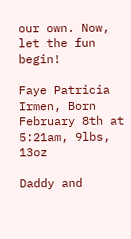our own. Now, let the fun begin!

Faye Patricia Irmen, Born February 8th at 5:21am, 9lbs, 13oz

Daddy and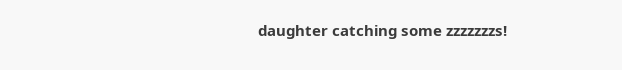daughter catching some zzzzzzzs!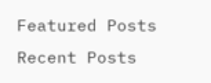Featured Posts
Recent Posts